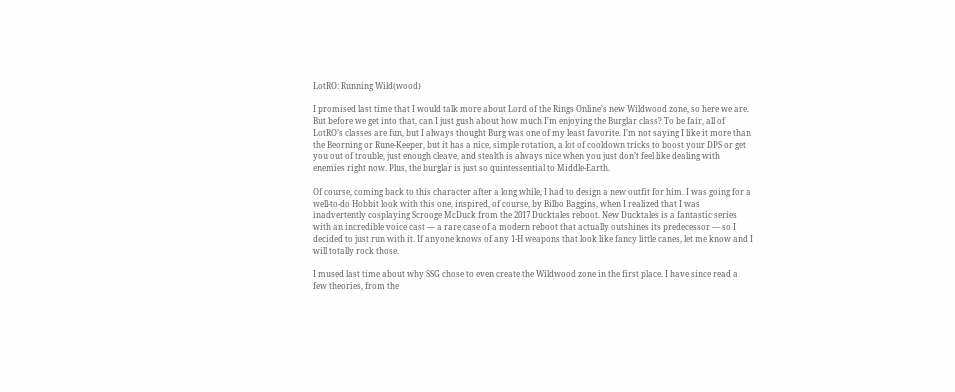LotRO: Running Wild(wood)

I promised last time that I would talk more about Lord of the Rings Online’s new Wildwood zone, so here we are. But before we get into that, can I just gush about how much I’m enjoying the Burglar class? To be fair, all of LotRO’s classes are fun, but I always thought Burg was one of my least favorite. I’m not saying I like it more than the Beorning or Rune-Keeper, but it has a nice, simple rotation, a lot of cooldown tricks to boost your DPS or get you out of trouble, just enough cleave, and stealth is always nice when you just don’t feel like dealing with enemies right now. Plus, the burglar is just so quintessential to Middle-Earth.

Of course, coming back to this character after a long while, I had to design a new outfit for him. I was going for a well-to-do Hobbit look with this one, inspired, of course, by Bilbo Baggins, when I realized that I was inadvertently cosplaying Scrooge McDuck from the 2017 Ducktales reboot. New Ducktales is a fantastic series with an incredible voice cast — a rare case of a modern reboot that actually outshines its predecessor — so I decided to just run with it. If anyone knows of any 1-H weapons that look like fancy little canes, let me know and I will totally rock those.

I mused last time about why SSG chose to even create the Wildwood zone in the first place. I have since read a few theories, from the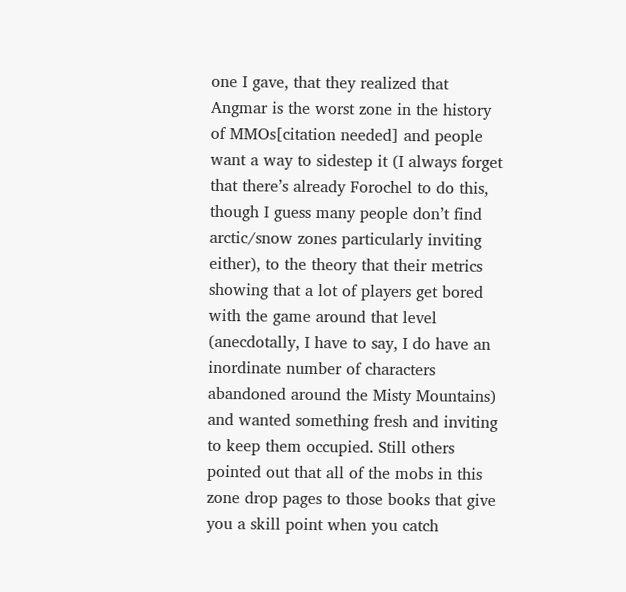one I gave, that they realized that Angmar is the worst zone in the history of MMOs[citation needed] and people want a way to sidestep it (I always forget that there’s already Forochel to do this, though I guess many people don’t find arctic/snow zones particularly inviting either), to the theory that their metrics showing that a lot of players get bored with the game around that level (anecdotally, I have to say, I do have an inordinate number of characters abandoned around the Misty Mountains) and wanted something fresh and inviting to keep them occupied. Still others pointed out that all of the mobs in this zone drop pages to those books that give you a skill point when you catch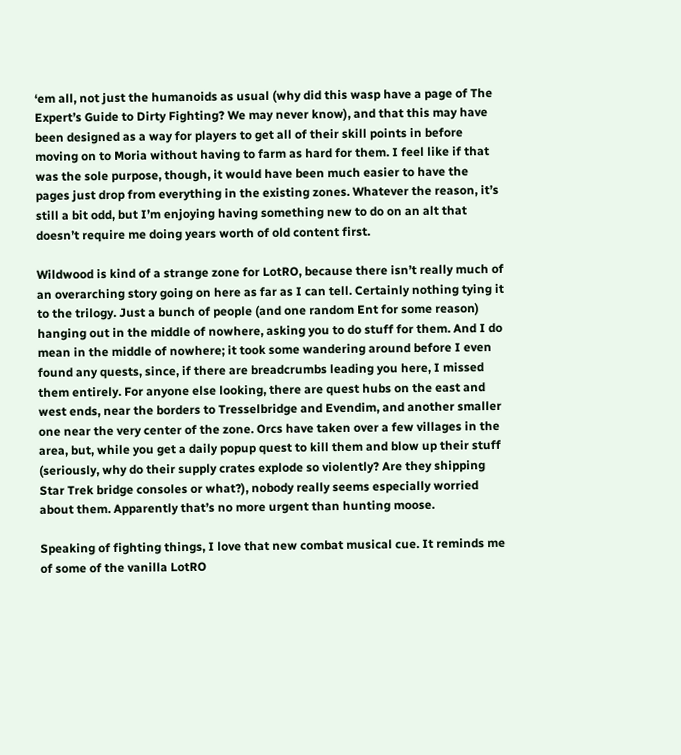‘em all, not just the humanoids as usual (why did this wasp have a page of The Expert’s Guide to Dirty Fighting? We may never know), and that this may have been designed as a way for players to get all of their skill points in before moving on to Moria without having to farm as hard for them. I feel like if that was the sole purpose, though, it would have been much easier to have the pages just drop from everything in the existing zones. Whatever the reason, it’s still a bit odd, but I’m enjoying having something new to do on an alt that doesn’t require me doing years worth of old content first.

Wildwood is kind of a strange zone for LotRO, because there isn’t really much of an overarching story going on here as far as I can tell. Certainly nothing tying it to the trilogy. Just a bunch of people (and one random Ent for some reason) hanging out in the middle of nowhere, asking you to do stuff for them. And I do mean in the middle of nowhere; it took some wandering around before I even found any quests, since, if there are breadcrumbs leading you here, I missed them entirely. For anyone else looking, there are quest hubs on the east and west ends, near the borders to Tresselbridge and Evendim, and another smaller one near the very center of the zone. Orcs have taken over a few villages in the area, but, while you get a daily popup quest to kill them and blow up their stuff (seriously, why do their supply crates explode so violently? Are they shipping Star Trek bridge consoles or what?), nobody really seems especially worried about them. Apparently that’s no more urgent than hunting moose.

Speaking of fighting things, I love that new combat musical cue. It reminds me of some of the vanilla LotRO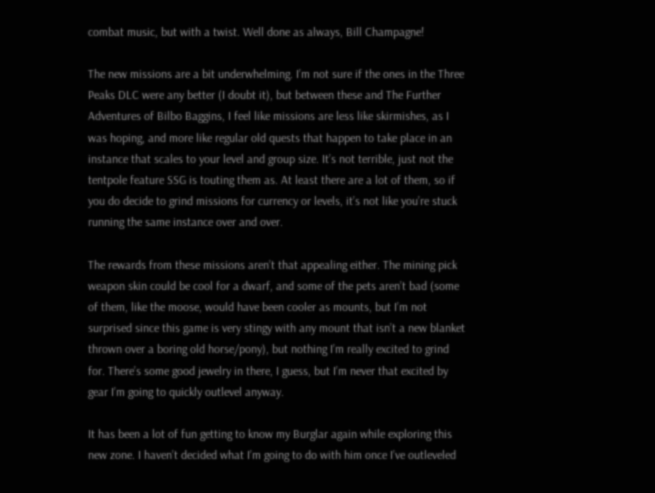combat music, but with a twist. Well done as always, Bill Champagne!

The new missions are a bit underwhelming. I’m not sure if the ones in the Three Peaks DLC were any better (I doubt it), but between these and The Further Adventures of Bilbo Baggins, I feel like missions are less like skirmishes, as I was hoping, and more like regular old quests that happen to take place in an instance that scales to your level and group size. It’s not terrible, just not the tentpole feature SSG is touting them as. At least there are a lot of them, so if you do decide to grind missions for currency or levels, it’s not like you’re stuck running the same instance over and over.

The rewards from these missions aren’t that appealing either. The mining pick weapon skin could be cool for a dwarf, and some of the pets aren’t bad (some of them, like the moose, would have been cooler as mounts, but I’m not surprised since this game is very stingy with any mount that isn’t a new blanket thrown over a boring old horse/pony), but nothing I’m really excited to grind for. There’s some good jewelry in there, I guess, but I’m never that excited by gear I’m going to quickly outlevel anyway.

It has been a lot of fun getting to know my Burglar again while exploring this new zone. I haven’t decided what I’m going to do with him once I’ve outleveled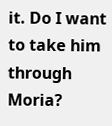it. Do I want to take him through Moria?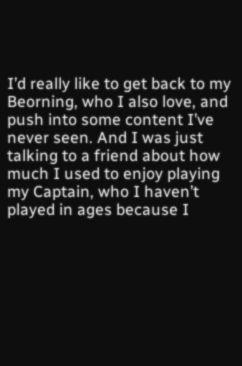I’d really like to get back to my Beorning, who I also love, and push into some content I’ve never seen. And I was just talking to a friend about how much I used to enjoy playing my Captain, who I haven’t played in ages because I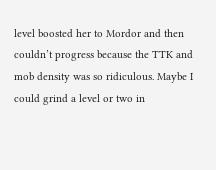level boosted her to Mordor and then couldn’t progress because the TTK and mob density was so ridiculous. Maybe I could grind a level or two in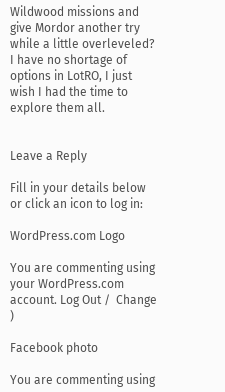Wildwood missions and give Mordor another try while a little overleveled? I have no shortage of options in LotRO, I just wish I had the time to explore them all.


Leave a Reply

Fill in your details below or click an icon to log in:

WordPress.com Logo

You are commenting using your WordPress.com account. Log Out /  Change )

Facebook photo

You are commenting using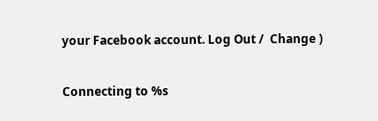your Facebook account. Log Out /  Change )

Connecting to %s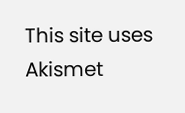This site uses Akismet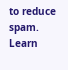to reduce spam. Learn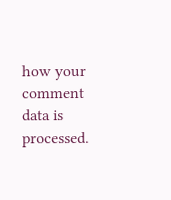how your comment data is processed.